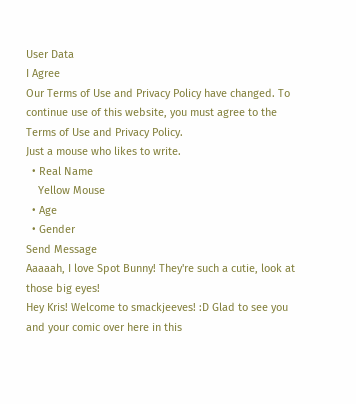User Data
I Agree
Our Terms of Use and Privacy Policy have changed. To continue use of this website, you must agree to the Terms of Use and Privacy Policy.
Just a mouse who likes to write.
  • Real Name
    Yellow Mouse
  • Age
  • Gender
Send Message
Aaaaah, I love Spot Bunny! They're such a cutie, look at those big eyes!
Hey Kris! Welcome to smackjeeves! :D Glad to see you and your comic over here in this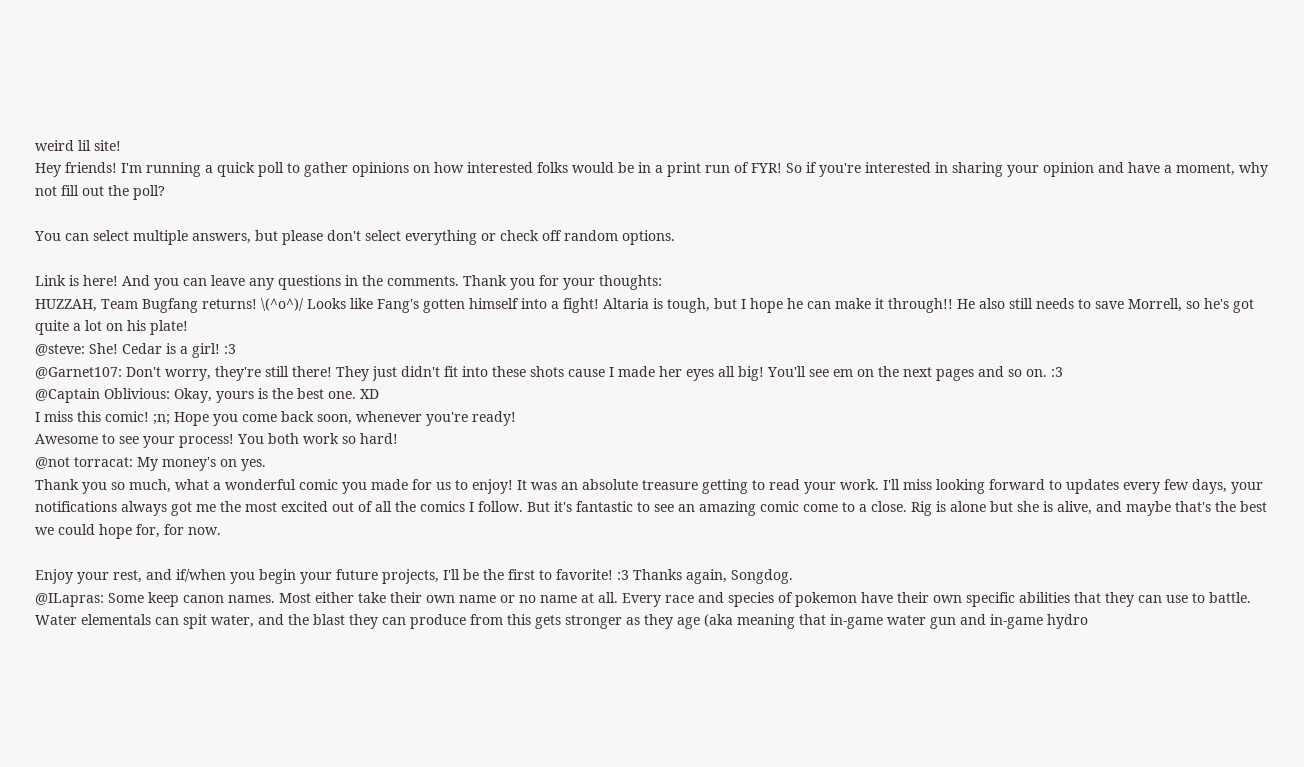weird lil site!
Hey friends! I'm running a quick poll to gather opinions on how interested folks would be in a print run of FYR! So if you're interested in sharing your opinion and have a moment, why not fill out the poll?

You can select multiple answers, but please don't select everything or check off random options.

Link is here! And you can leave any questions in the comments. Thank you for your thoughts:
HUZZAH, Team Bugfang returns! \(^o^)/ Looks like Fang's gotten himself into a fight! Altaria is tough, but I hope he can make it through!! He also still needs to save Morrell, so he's got quite a lot on his plate!
@steve: She! Cedar is a girl! :3
@Garnet107: Don't worry, they're still there! They just didn't fit into these shots cause I made her eyes all big! You'll see em on the next pages and so on. :3
@Captain Oblivious: Okay, yours is the best one. XD
I miss this comic! ;n; Hope you come back soon, whenever you're ready!
Awesome to see your process! You both work so hard!
@not torracat: My money's on yes.
Thank you so much, what a wonderful comic you made for us to enjoy! It was an absolute treasure getting to read your work. I'll miss looking forward to updates every few days, your notifications always got me the most excited out of all the comics I follow. But it's fantastic to see an amazing comic come to a close. Rig is alone but she is alive, and maybe that's the best we could hope for, for now.

Enjoy your rest, and if/when you begin your future projects, I'll be the first to favorite! :3 Thanks again, Songdog.
@ILapras: Some keep canon names. Most either take their own name or no name at all. Every race and species of pokemon have their own specific abilities that they can use to battle. Water elementals can spit water, and the blast they can produce from this gets stronger as they age (aka meaning that in-game water gun and in-game hydro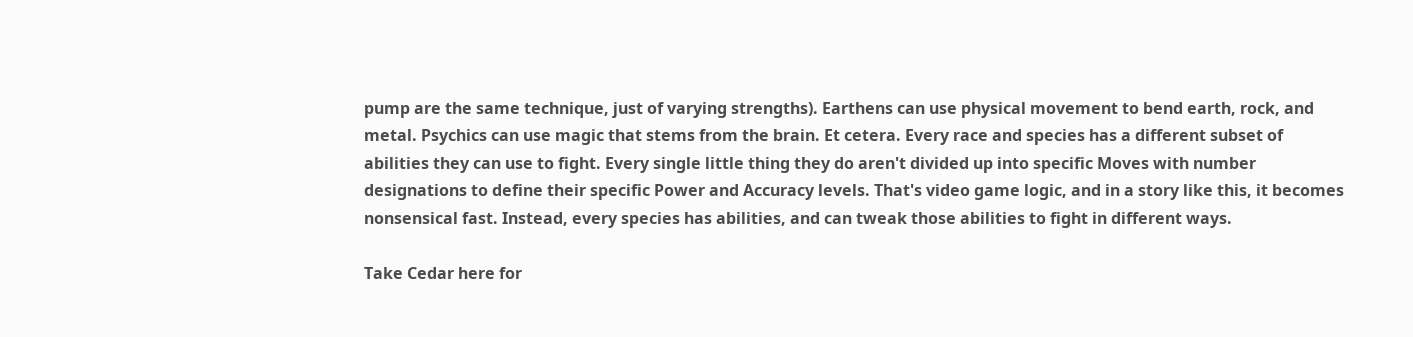pump are the same technique, just of varying strengths). Earthens can use physical movement to bend earth, rock, and metal. Psychics can use magic that stems from the brain. Et cetera. Every race and species has a different subset of abilities they can use to fight. Every single little thing they do aren't divided up into specific Moves with number designations to define their specific Power and Accuracy levels. That's video game logic, and in a story like this, it becomes nonsensical fast. Instead, every species has abilities, and can tweak those abilities to fight in different ways.

Take Cedar here for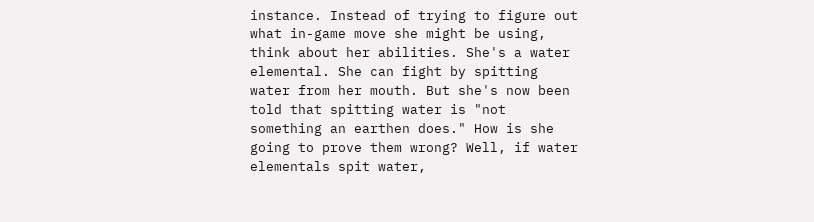instance. Instead of trying to figure out what in-game move she might be using, think about her abilities. She's a water elemental. She can fight by spitting water from her mouth. But she's now been told that spitting water is "not something an earthen does." How is she going to prove them wrong? Well, if water elementals spit water,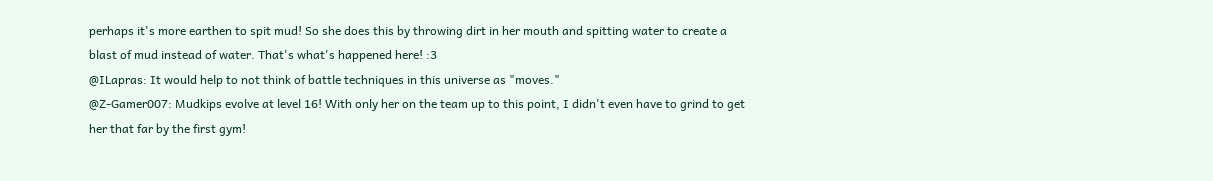perhaps it's more earthen to spit mud! So she does this by throwing dirt in her mouth and spitting water to create a blast of mud instead of water. That's what's happened here! :3
@ILapras: It would help to not think of battle techniques in this universe as "moves."
@Z-Gamer007: Mudkips evolve at level 16! With only her on the team up to this point, I didn't even have to grind to get her that far by the first gym!